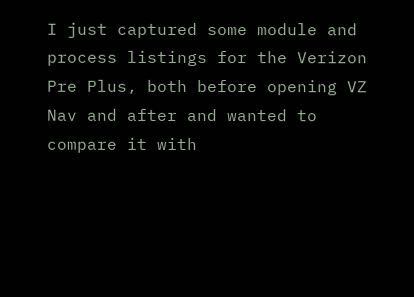I just captured some module and process listings for the Verizon Pre Plus, both before opening VZ Nav and after and wanted to compare it with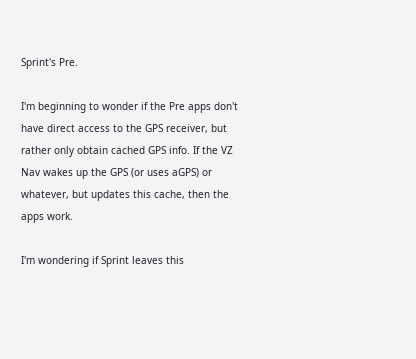Sprint's Pre.

I'm beginning to wonder if the Pre apps don't have direct access to the GPS receiver, but rather only obtain cached GPS info. If the VZ Nav wakes up the GPS (or uses aGPS) or whatever, but updates this cache, then the apps work.

I'm wondering if Sprint leaves this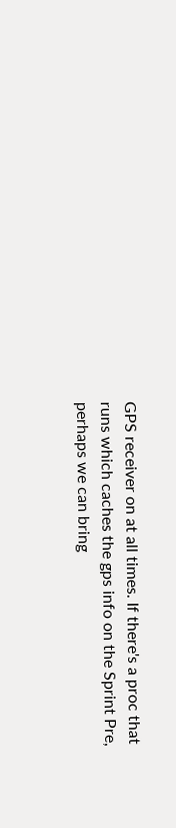GPS receiver on at all times. If there's a proc that runs which caches the gps info on the Sprint Pre, perhaps we can bring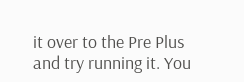it over to the Pre Plus and try running it. You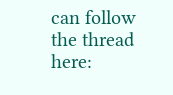can follow the thread here: